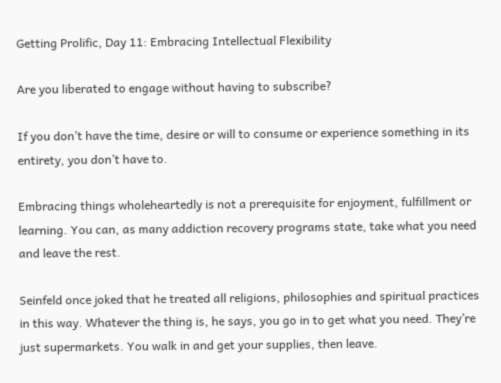Getting Prolific, Day 11: Embracing Intellectual Flexibility

Are you liberated to engage without having to subscribe?

If you don’t have the time, desire or will to consume or experience something in its entirety, you don’t have to.

Embracing things wholeheartedly is not a prerequisite for enjoyment, fulfillment or learning. You can, as many addiction recovery programs state, take what you need and leave the rest.

Seinfeld once joked that he treated all religions, philosophies and spiritual practices in this way. Whatever the thing is, he says, you go in to get what you need. They’re just supermarkets. You walk in and get your supplies, then leave.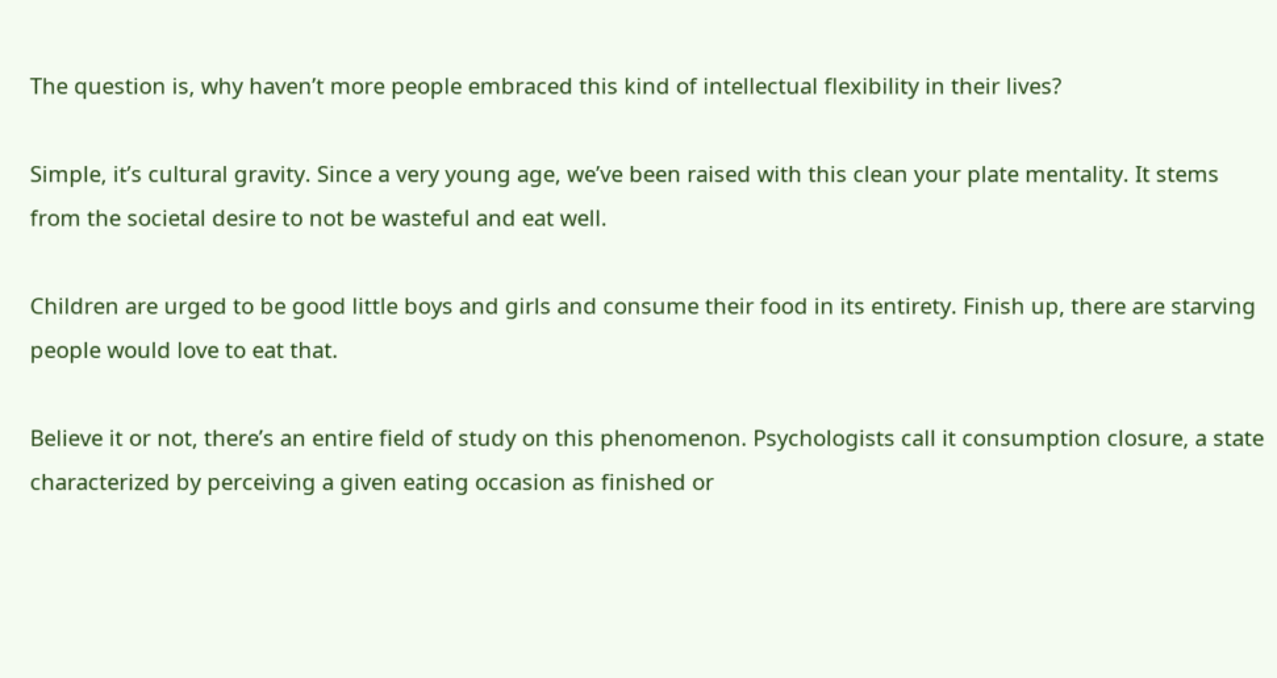The question is, why haven’t more people embraced this kind of intellectual flexibility in their lives?

Simple, it’s cultural gravity. Since a very young age, we’ve been raised with this clean your plate mentality. It stems from the societal desire to not be wasteful and eat well.

Children are urged to be good little boys and girls and consume their food in its entirety. Finish up, there are starving people would love to eat that.

Believe it or not, there’s an entire field of study on this phenomenon. Psychologists call it consumption closure, a state characterized by perceiving a given eating occasion as finished or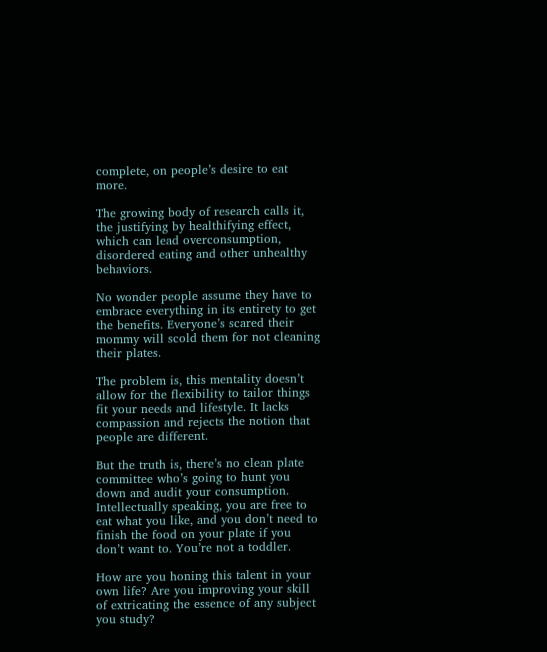complete, on people’s desire to eat more.

The growing body of research calls it, the justifying by healthifying effect, which can lead overconsumption, disordered eating and other unhealthy behaviors.

No wonder people assume they have to embrace everything in its entirety to get the benefits. Everyone’s scared their mommy will scold them for not cleaning their plates.

The problem is, this mentality doesn’t allow for the flexibility to tailor things fit your needs and lifestyle. It lacks compassion and rejects the notion that people are different.

But the truth is, there’s no clean plate committee who’s going to hunt you down and audit your consumption. Intellectually speaking, you are free to eat what you like, and you don’t need to finish the food on your plate if you don’t want to. You’re not a toddler.

How are you honing this talent in your own life? Are you improving your skill of extricating the essence of any subject you study?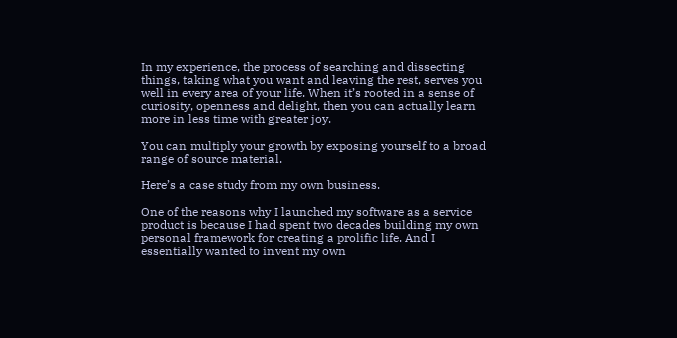In my experience, the process of searching and dissecting things, taking what you want and leaving the rest, serves you well in every area of your life. When it’s rooted in a sense of curiosity, openness and delight, then you can actually learn more in less time with greater joy.

You can multiply your growth by exposing yourself to a broad range of source material.

Here’s a case study from my own business.

One of the reasons why I launched my software as a service product is because I had spent two decades building my own personal framework for creating a prolific life. And I essentially wanted to invent my own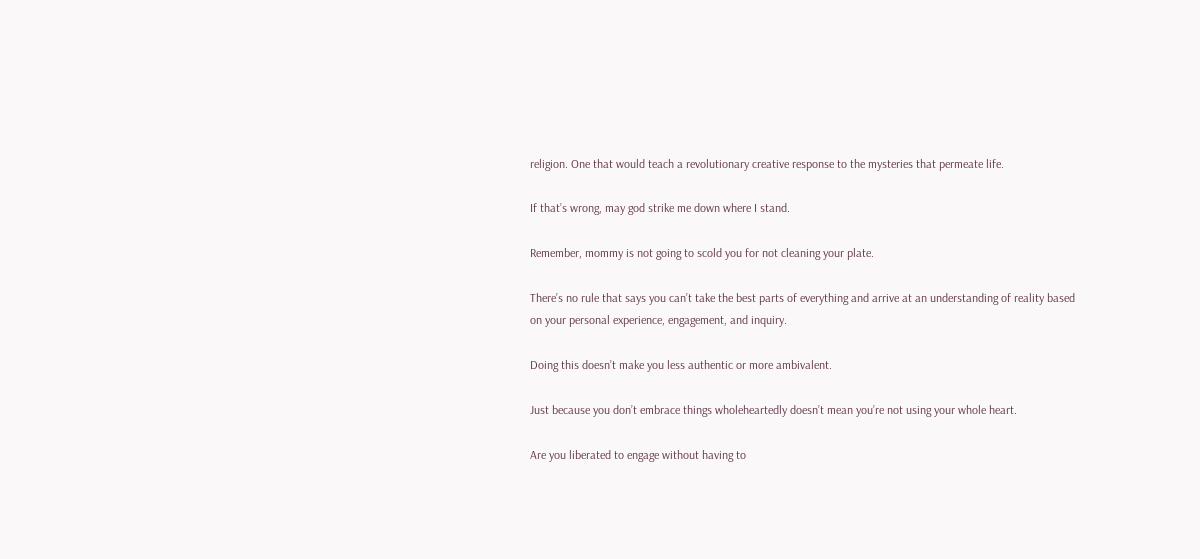religion. One that would teach a revolutionary creative response to the mysteries that permeate life.

If that’s wrong, may god strike me down where I stand.

Remember, mommy is not going to scold you for not cleaning your plate.

There’s no rule that says you can’t take the best parts of everything and arrive at an understanding of reality based on your personal experience, engagement, and inquiry.

Doing this doesn’t make you less authentic or more ambivalent.

Just because you don’t embrace things wholeheartedly doesn’t mean you’re not using your whole heart.

Are you liberated to engage without having to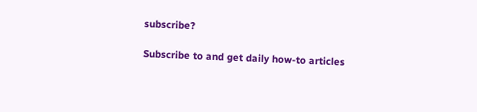subscribe?

Subscribe to and get daily how-to articles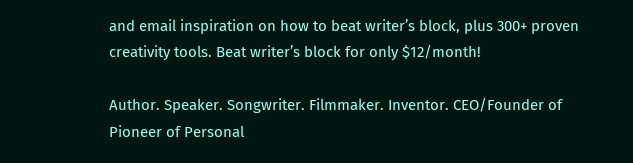and email inspiration on how to beat writer’s block, plus 300+ proven creativity tools. Beat writer’s block for only $12/month!

Author. Speaker. Songwriter. Filmmaker. Inventor. CEO/Founder of Pioneer of Personal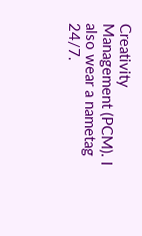Creativity Management (PCM). I also wear a nametag 24/7.